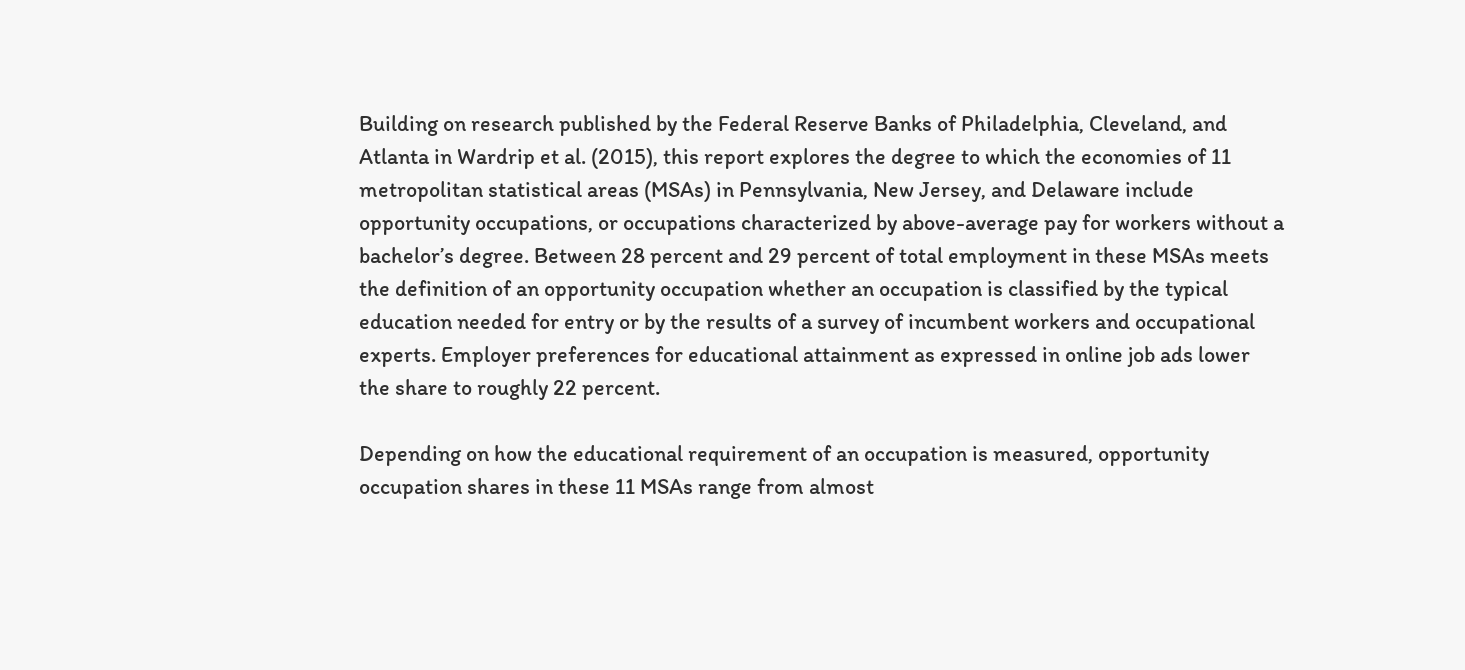Building on research published by the Federal Reserve Banks of Philadelphia, Cleveland, and Atlanta in Wardrip et al. (2015), this report explores the degree to which the economies of 11 metropolitan statistical areas (MSAs) in Pennsylvania, New Jersey, and Delaware include opportunity occupations, or occupations characterized by above-average pay for workers without a bachelor’s degree. Between 28 percent and 29 percent of total employment in these MSAs meets the definition of an opportunity occupation whether an occupation is classified by the typical education needed for entry or by the results of a survey of incumbent workers and occupational experts. Employer preferences for educational attainment as expressed in online job ads lower the share to roughly 22 percent.

Depending on how the educational requirement of an occupation is measured, opportunity occupation shares in these 11 MSAs range from almost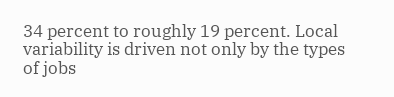34 percent to roughly 19 percent. Local variability is driven not only by the types of jobs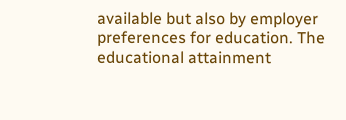available but also by employer preferences for education. The educational attainment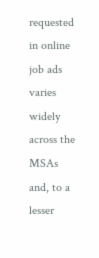requested in online job ads varies widely across the MSAs and, to a lesser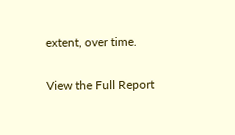extent, over time.

View the Full Report